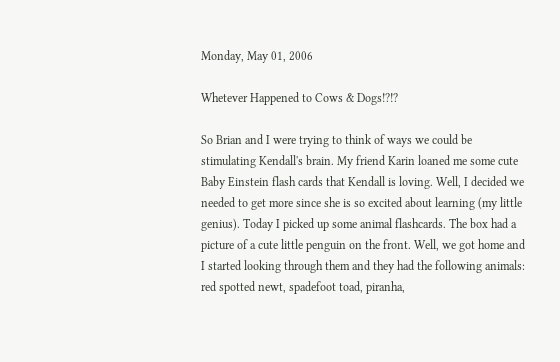Monday, May 01, 2006

Whetever Happened to Cows & Dogs!?!?

So Brian and I were trying to think of ways we could be stimulating Kendall's brain. My friend Karin loaned me some cute Baby Einstein flash cards that Kendall is loving. Well, I decided we needed to get more since she is so excited about learning (my little genius). Today I picked up some animal flashcards. The box had a picture of a cute little penguin on the front. Well, we got home and I started looking through them and they had the following animals:
red spotted newt, spadefoot toad, piranha,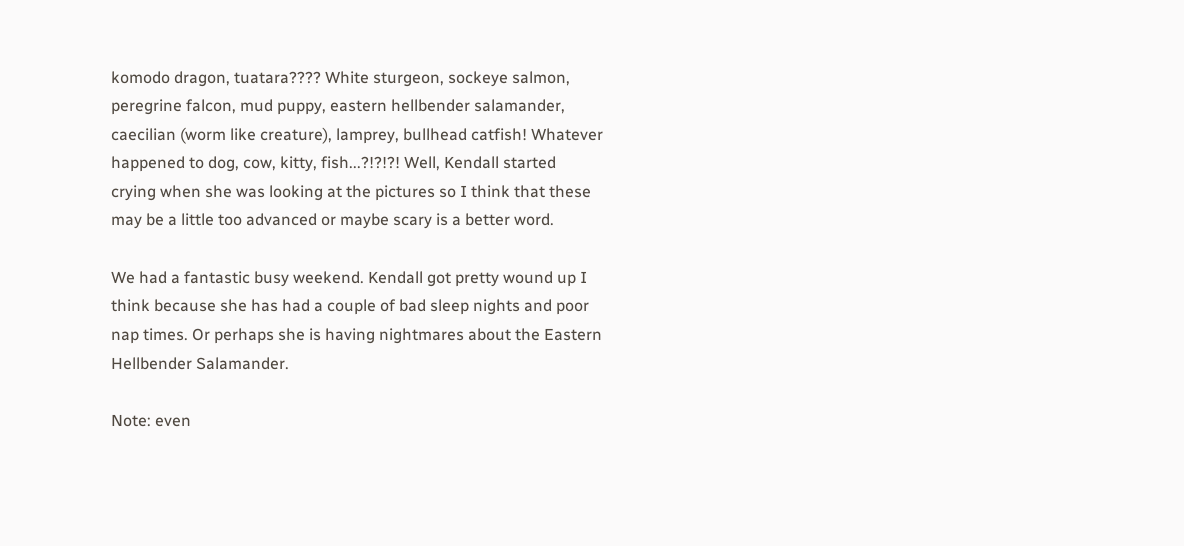komodo dragon, tuatara???? White sturgeon, sockeye salmon, peregrine falcon, mud puppy, eastern hellbender salamander, caecilian (worm like creature), lamprey, bullhead catfish! Whatever happened to dog, cow, kitty, fish...?!?!?! Well, Kendall started crying when she was looking at the pictures so I think that these may be a little too advanced or maybe scary is a better word.

We had a fantastic busy weekend. Kendall got pretty wound up I think because she has had a couple of bad sleep nights and poor nap times. Or perhaps she is having nightmares about the Eastern Hellbender Salamander.

Note: even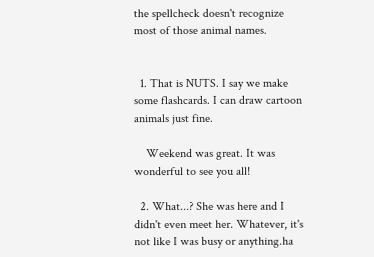the spellcheck doesn't recognize most of those animal names.


  1. That is NUTS. I say we make some flashcards. I can draw cartoon animals just fine.

    Weekend was great. It was wonderful to see you all!

  2. What...? She was here and I didn't even meet her. Whatever, it's not like I was busy or anything.ha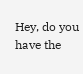Hey, do you have the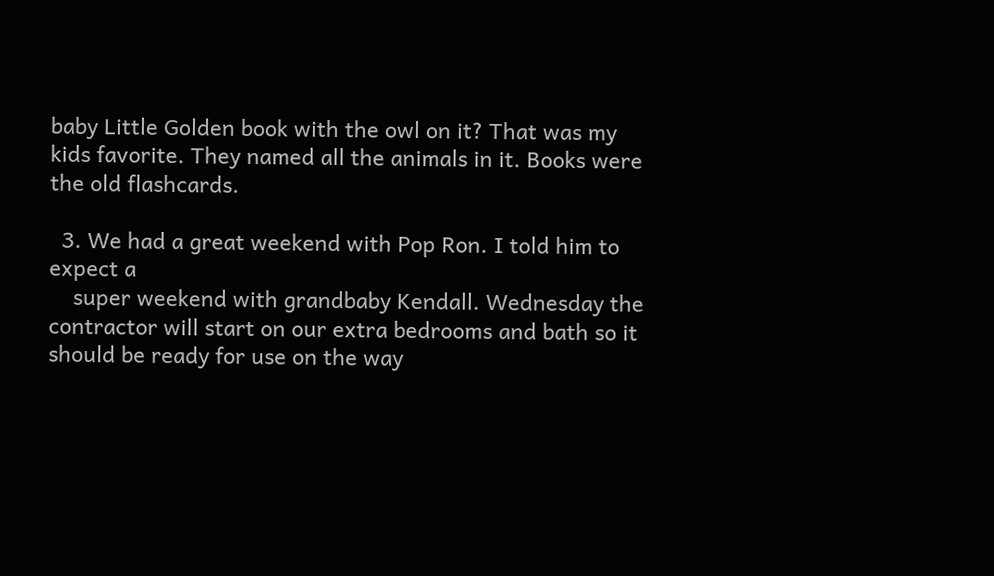baby Little Golden book with the owl on it? That was my kids favorite. They named all the animals in it. Books were the old flashcards.

  3. We had a great weekend with Pop Ron. I told him to expect a
    super weekend with grandbaby Kendall. Wednesday the contractor will start on our extra bedrooms and bath so it should be ready for use on the way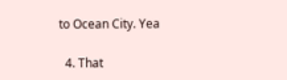to Ocean City. Yea

  4. That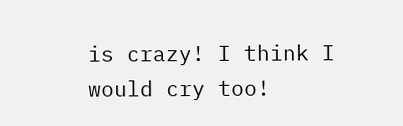is crazy! I think I would cry too!